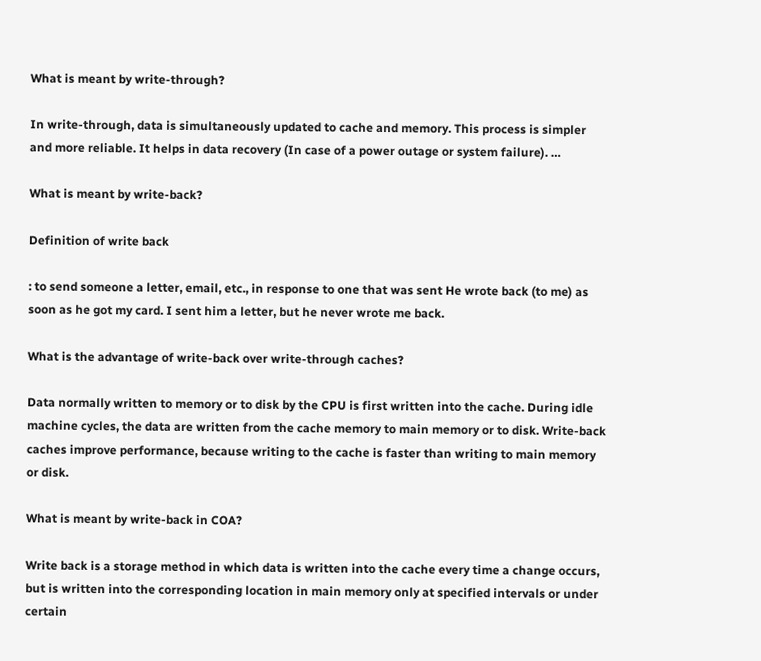What is meant by write-through?

In write-through, data is simultaneously updated to cache and memory. This process is simpler and more reliable. It helps in data recovery (In case of a power outage or system failure). …

What is meant by write-back?

Definition of write back

: to send someone a letter, email, etc., in response to one that was sent He wrote back (to me) as soon as he got my card. I sent him a letter, but he never wrote me back.

What is the advantage of write-back over write-through caches?

Data normally written to memory or to disk by the CPU is first written into the cache. During idle machine cycles, the data are written from the cache memory to main memory or to disk. Write-back caches improve performance, because writing to the cache is faster than writing to main memory or disk.

What is meant by write-back in COA?

Write back is a storage method in which data is written into the cache every time a change occurs, but is written into the corresponding location in main memory only at specified intervals or under certain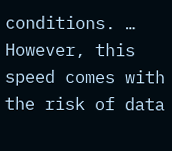conditions. … However, this speed comes with the risk of data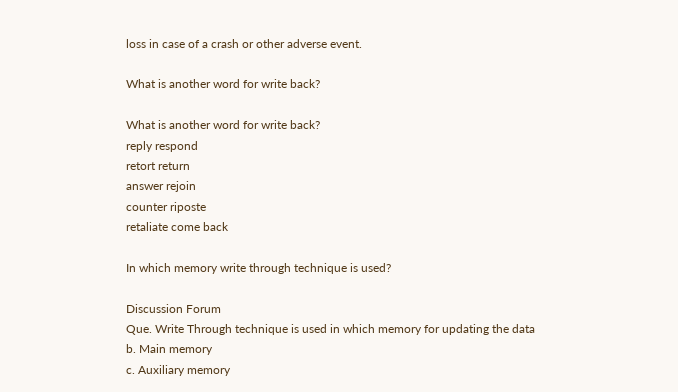loss in case of a crash or other adverse event.

What is another word for write back?

What is another word for write back?
reply respond
retort return
answer rejoin
counter riposte
retaliate come back

In which memory write through technique is used?

Discussion Forum
Que. Write Through technique is used in which memory for updating the data
b. Main memory
c. Auxiliary memory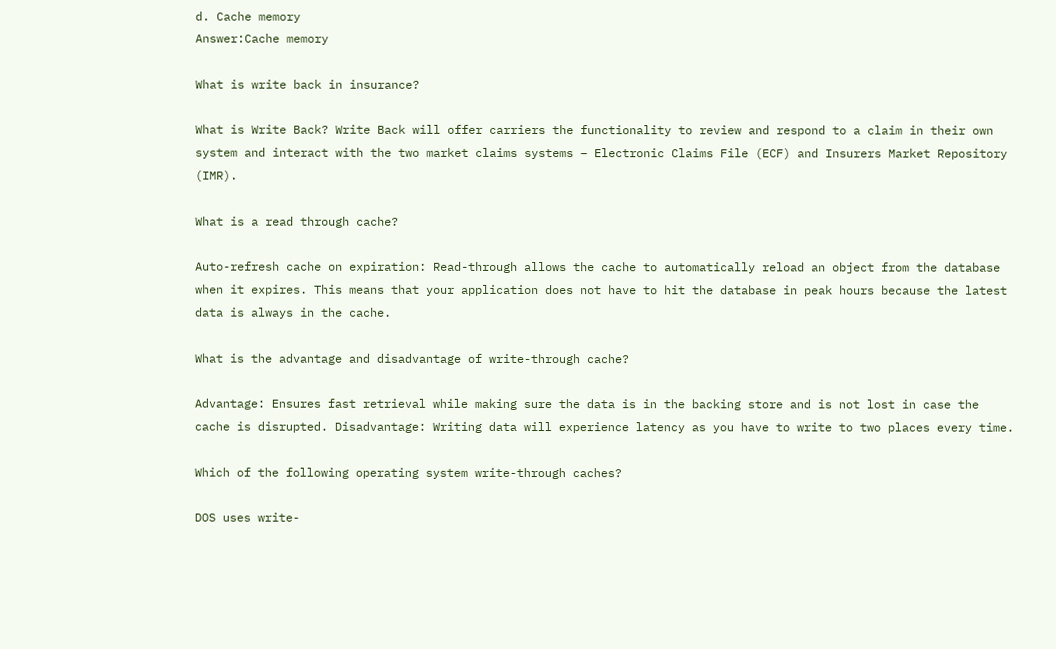d. Cache memory
Answer:Cache memory

What is write back in insurance?

What is Write Back? Write Back will offer carriers the functionality to review and respond to a claim in their own system and interact with the two market claims systems – Electronic Claims File (ECF) and Insurers Market Repository (IMR).

What is a read through cache?

Auto-refresh cache on expiration: Read-through allows the cache to automatically reload an object from the database when it expires. This means that your application does not have to hit the database in peak hours because the latest data is always in the cache.

What is the advantage and disadvantage of write-through cache?

Advantage: Ensures fast retrieval while making sure the data is in the backing store and is not lost in case the cache is disrupted. Disadvantage: Writing data will experience latency as you have to write to two places every time.

Which of the following operating system write-through caches?

DOS uses write-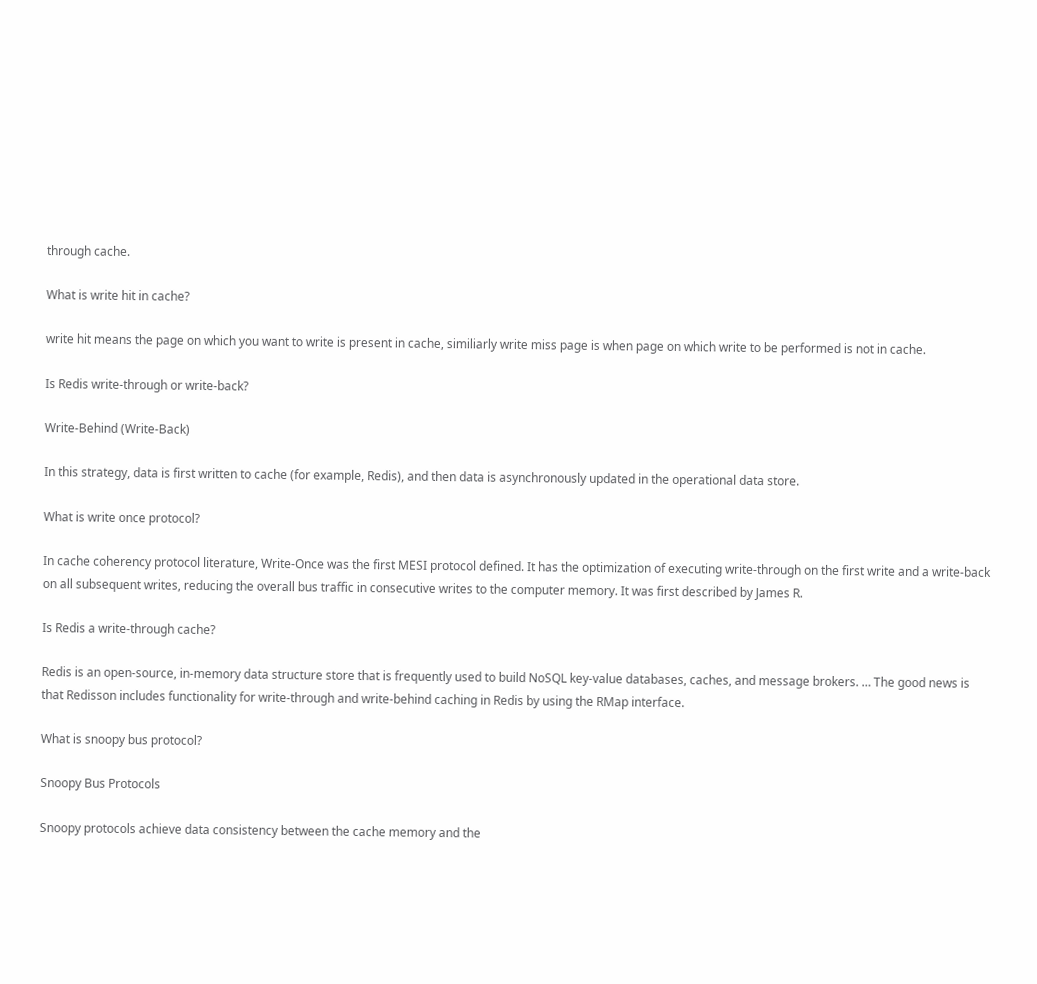through cache.

What is write hit in cache?

write hit means the page on which you want to write is present in cache, similiarly write miss page is when page on which write to be performed is not in cache.

Is Redis write-through or write-back?

Write-Behind (Write-Back)

In this strategy, data is first written to cache (for example, Redis), and then data is asynchronously updated in the operational data store.

What is write once protocol?

In cache coherency protocol literature, Write-Once was the first MESI protocol defined. It has the optimization of executing write-through on the first write and a write-back on all subsequent writes, reducing the overall bus traffic in consecutive writes to the computer memory. It was first described by James R.

Is Redis a write-through cache?

Redis is an open-source, in-memory data structure store that is frequently used to build NoSQL key-value databases, caches, and message brokers. … The good news is that Redisson includes functionality for write-through and write-behind caching in Redis by using the RMap interface.

What is snoopy bus protocol?

Snoopy Bus Protocols

Snoopy protocols achieve data consistency between the cache memory and the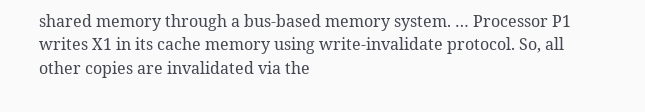shared memory through a bus-based memory system. … Processor P1 writes X1 in its cache memory using write-invalidate protocol. So, all other copies are invalidated via the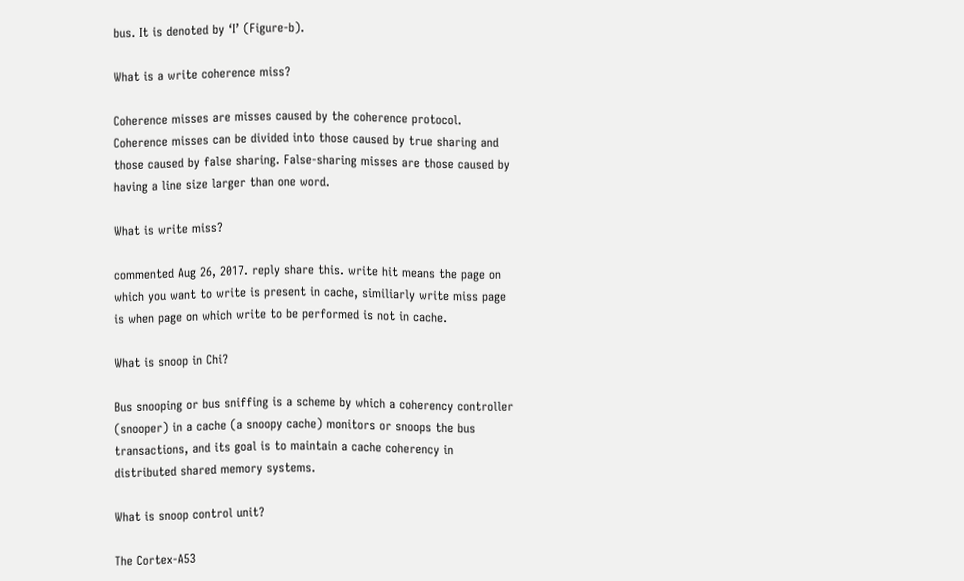bus. It is denoted by ‘I’ (Figure-b).

What is a write coherence miss?

Coherence misses are misses caused by the coherence protocol. Coherence misses can be divided into those caused by true sharing and those caused by false sharing. False-sharing misses are those caused by having a line size larger than one word.

What is write miss?

commented Aug 26, 2017. reply share this. write hit means the page on which you want to write is present in cache, similiarly write miss page is when page on which write to be performed is not in cache.

What is snoop in Chi?

Bus snooping or bus sniffing is a scheme by which a coherency controller (snooper) in a cache (a snoopy cache) monitors or snoops the bus transactions, and its goal is to maintain a cache coherency in distributed shared memory systems.

What is snoop control unit?

The Cortex-A53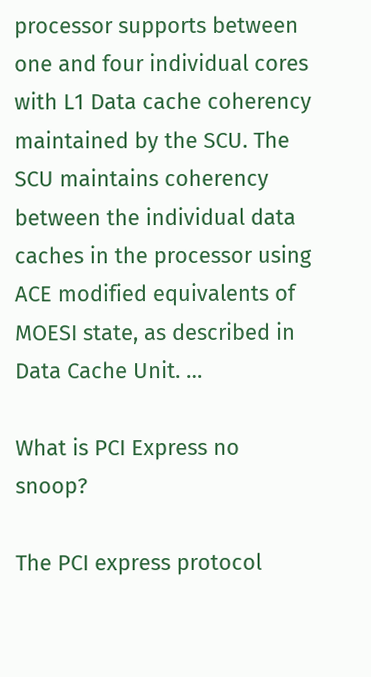processor supports between one and four individual cores with L1 Data cache coherency maintained by the SCU. The SCU maintains coherency between the individual data caches in the processor using ACE modified equivalents of MOESI state, as described in Data Cache Unit. …

What is PCI Express no snoop?

The PCI express protocol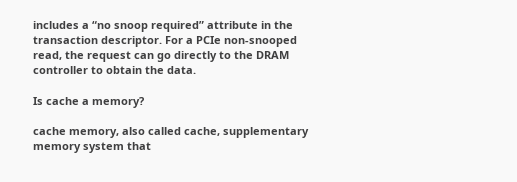includes a “no snoop required” attribute in the transaction descriptor. For a PCIe non-snooped read, the request can go directly to the DRAM controller to obtain the data.

Is cache a memory?

cache memory, also called cache, supplementary memory system that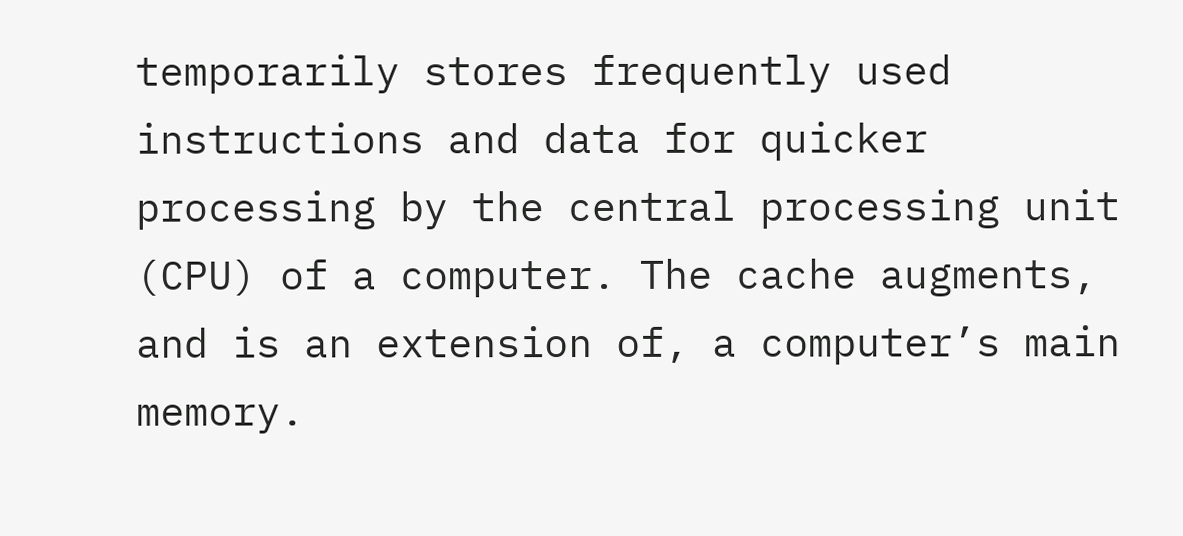temporarily stores frequently used instructions and data for quicker processing by the central processing unit (CPU) of a computer. The cache augments, and is an extension of, a computer’s main memory.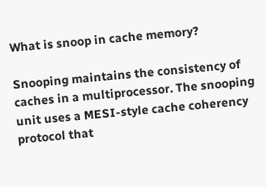What is snoop in cache memory?

Snooping maintains the consistency of caches in a multiprocessor. The snooping unit uses a MESI-style cache coherency protocol that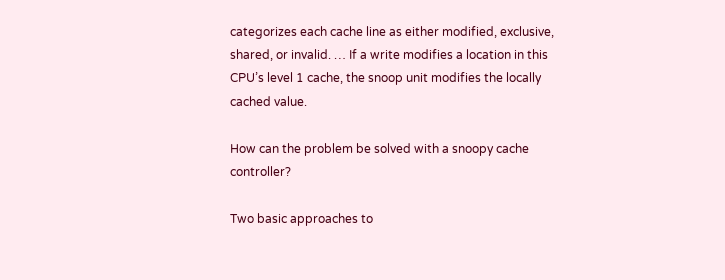categorizes each cache line as either modified, exclusive, shared, or invalid. … If a write modifies a location in this CPU’s level 1 cache, the snoop unit modifies the locally cached value.

How can the problem be solved with a snoopy cache controller?

Two basic approaches to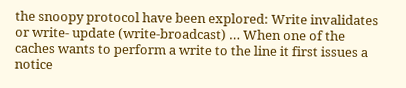the snoopy protocol have been explored: Write invalidates or write- update (write-broadcast) … When one of the caches wants to perform a write to the line it first issues a notice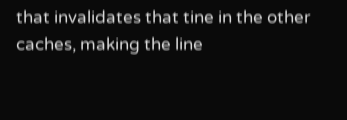that invalidates that tine in the other caches, making the line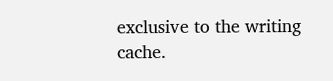exclusive to the writing cache.